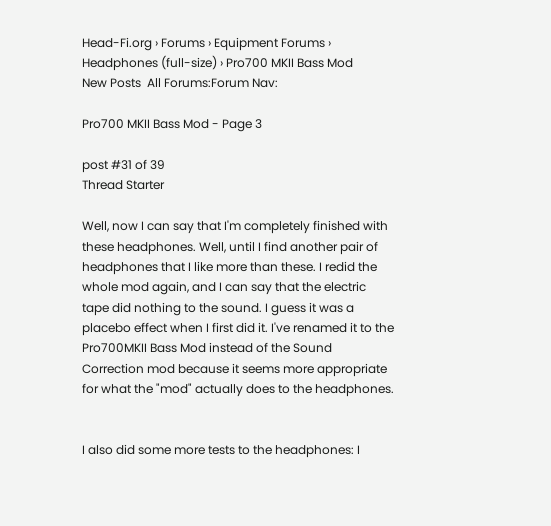Head-Fi.org › Forums › Equipment Forums › Headphones (full-size) › Pro700 MKII Bass Mod
New Posts  All Forums:Forum Nav:

Pro700 MKII Bass Mod - Page 3

post #31 of 39
Thread Starter

Well, now I can say that I'm completely finished with these headphones. Well, until I find another pair of headphones that I like more than these. I redid the whole mod again, and I can say that the electric tape did nothing to the sound. I guess it was a placebo effect when I first did it. I've renamed it to the Pro700MKII Bass Mod instead of the Sound Correction mod because it seems more appropriate for what the "mod" actually does to the headphones.


I also did some more tests to the headphones: I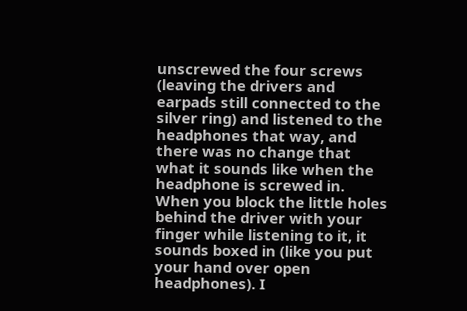unscrewed the four screws (leaving the drivers and earpads still connected to the silver ring) and listened to the headphones that way, and there was no change that what it sounds like when the headphone is screwed in. When you block the little holes behind the driver with your finger while listening to it, it sounds boxed in (like you put your hand over open headphones). I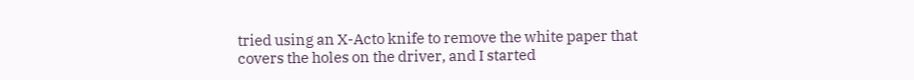tried using an X-Acto knife to remove the white paper that covers the holes on the driver, and I started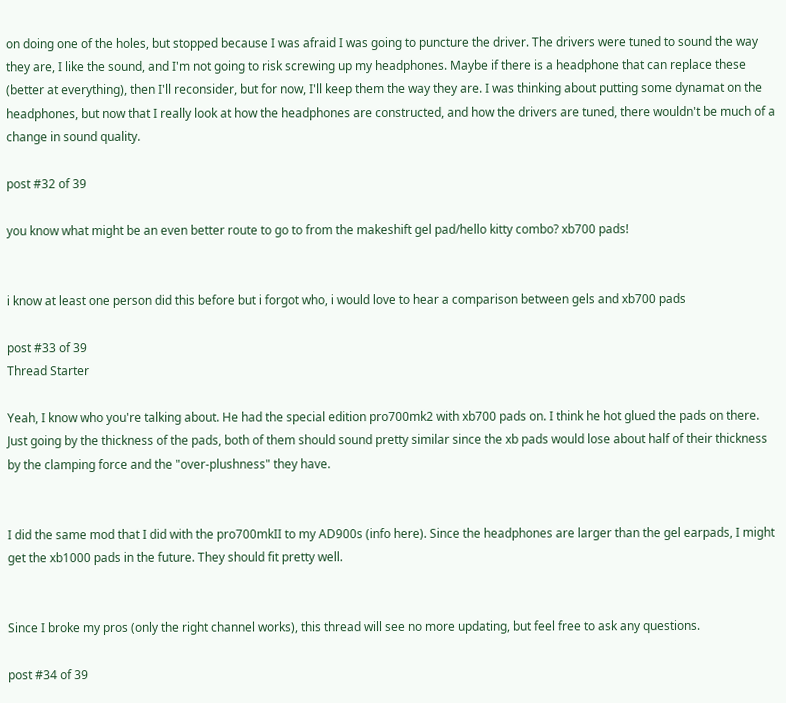on doing one of the holes, but stopped because I was afraid I was going to puncture the driver. The drivers were tuned to sound the way they are, I like the sound, and I'm not going to risk screwing up my headphones. Maybe if there is a headphone that can replace these (better at everything), then I'll reconsider, but for now, I'll keep them the way they are. I was thinking about putting some dynamat on the headphones, but now that I really look at how the headphones are constructed, and how the drivers are tuned, there wouldn't be much of a change in sound quality.

post #32 of 39

you know what might be an even better route to go to from the makeshift gel pad/hello kitty combo? xb700 pads!


i know at least one person did this before but i forgot who, i would love to hear a comparison between gels and xb700 pads

post #33 of 39
Thread Starter

Yeah, I know who you're talking about. He had the special edition pro700mk2 with xb700 pads on. I think he hot glued the pads on there. Just going by the thickness of the pads, both of them should sound pretty similar since the xb pads would lose about half of their thickness by the clamping force and the "over-plushness" they have.


I did the same mod that I did with the pro700mkII to my AD900s (info here). Since the headphones are larger than the gel earpads, I might get the xb1000 pads in the future. They should fit pretty well.


Since I broke my pros (only the right channel works), this thread will see no more updating, but feel free to ask any questions.

post #34 of 39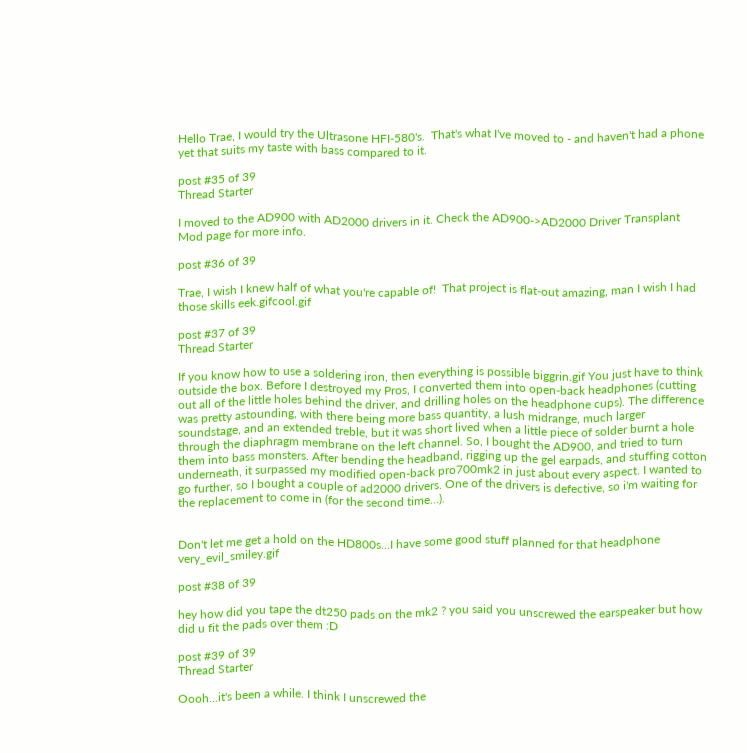Hello Trae, I would try the Ultrasone HFI-580's.  That's what I've moved to - and haven't had a phone yet that suits my taste with bass compared to it.

post #35 of 39
Thread Starter

I moved to the AD900 with AD2000 drivers in it. Check the AD900->AD2000 Driver Transplant Mod page for more info.

post #36 of 39

Trae, I wish I knew half of what you're capable of!  That project is flat-out amazing, man I wish I had those skills eek.gifcool.gif

post #37 of 39
Thread Starter

If you know how to use a soldering iron, then everything is possible biggrin.gif You just have to think outside the box. Before I destroyed my Pros, I converted them into open-back headphones (cutting out all of the little holes behind the driver, and drilling holes on the headphone cups). The difference was pretty astounding, with there being more bass quantity, a lush midrange, much larger soundstage, and an extended treble, but it was short lived when a little piece of solder burnt a hole through the diaphragm membrane on the left channel. So, I bought the AD900, and tried to turn them into bass monsters. After bending the headband, rigging up the gel earpads, and stuffing cotton underneath, it surpassed my modified open-back pro700mk2 in just about every aspect. I wanted to go further, so I bought a couple of ad2000 drivers. One of the drivers is defective, so i'm waiting for the replacement to come in (for the second time...).


Don't let me get a hold on the HD800s...I have some good stuff planned for that headphone very_evil_smiley.gif

post #38 of 39

hey how did you tape the dt250 pads on the mk2 ? you said you unscrewed the earspeaker but how did u fit the pads over them :D

post #39 of 39
Thread Starter

Oooh...it's been a while. I think I unscrewed the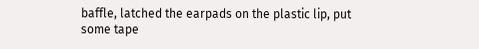baffle, latched the earpads on the plastic lip, put some tape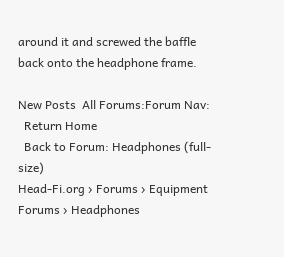around it and screwed the baffle back onto the headphone frame.

New Posts  All Forums:Forum Nav:
  Return Home
  Back to Forum: Headphones (full-size)
Head-Fi.org › Forums › Equipment Forums › Headphones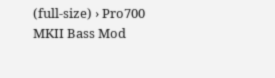(full-size) › Pro700 MKII Bass Mod